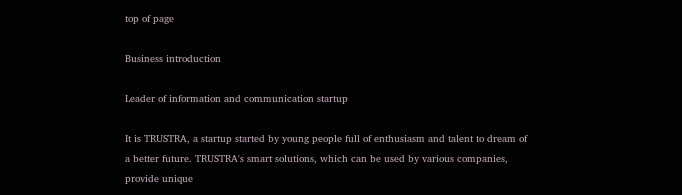top of page

Business introduction

Leader of information and communication startup

It is TRUSTRA, a startup started by young people full of enthusiasm and talent to dream of a better future. TRUSTRA's smart solutions, which can be used by various companies, provide unique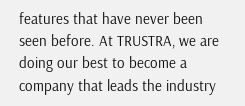features that have never been seen before. At TRUSTRA, we are doing our best to become a company that leads the industry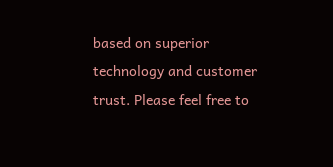based on superior technology and customer trust. Please feel free to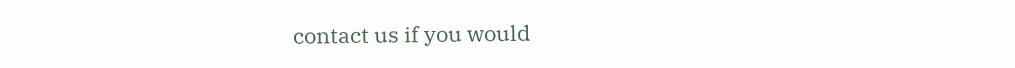contact us if you would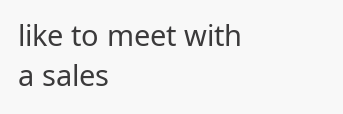like to meet with a sales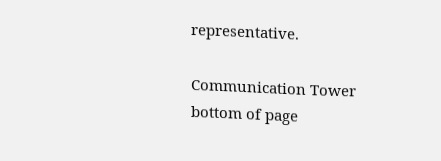representative.

Communication Tower
bottom of page